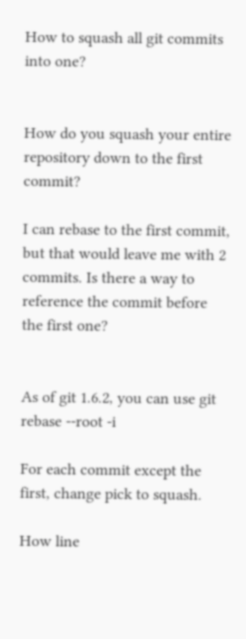How to squash all git commits into one?


How do you squash your entire repository down to the first commit?

I can rebase to the first commit, but that would leave me with 2 commits. Is there a way to reference the commit before the first one?


As of git 1.6.2, you can use git rebase --root -i

For each commit except the first, change pick to squash.

How line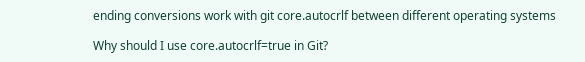ending conversions work with git core.autocrlf between different operating systems

Why should I use core.autocrlf=true in Git?